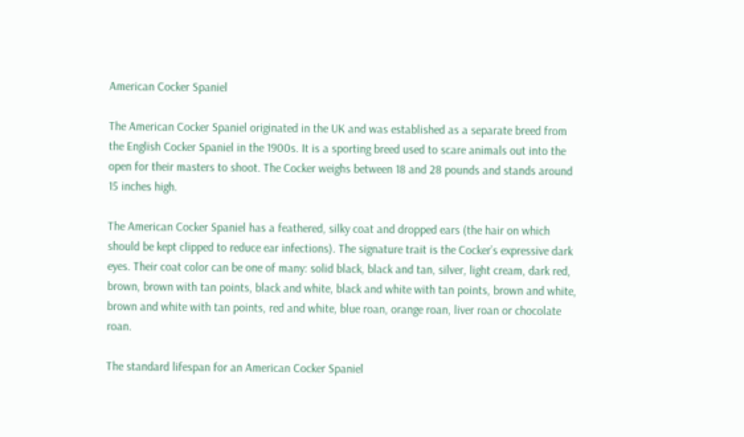American Cocker Spaniel

The American Cocker Spaniel originated in the UK and was established as a separate breed from the English Cocker Spaniel in the 1900s. It is a sporting breed used to scare animals out into the open for their masters to shoot. The Cocker weighs between 18 and 28 pounds and stands around 15 inches high.

The American Cocker Spaniel has a feathered, silky coat and dropped ears (the hair on which should be kept clipped to reduce ear infections). The signature trait is the Cocker’s expressive dark eyes. Their coat color can be one of many: solid black, black and tan, silver, light cream, dark red, brown, brown with tan points, black and white, black and white with tan points, brown and white, brown and white with tan points, red and white, blue roan, orange roan, liver roan or chocolate roan.

The standard lifespan for an American Cocker Spaniel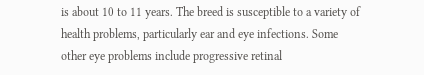is about 10 to 11 years. The breed is susceptible to a variety of health problems, particularly ear and eye infections. Some other eye problems include progressive retinal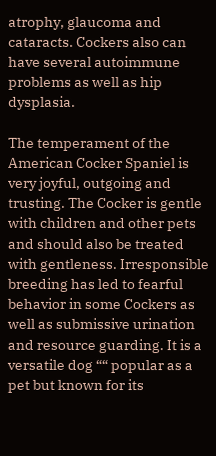atrophy, glaucoma and cataracts. Cockers also can have several autoimmune problems as well as hip dysplasia.

The temperament of the American Cocker Spaniel is very joyful, outgoing and trusting. The Cocker is gentle with children and other pets and should also be treated with gentleness. Irresponsible breeding has led to fearful behavior in some Cockers as well as submissive urination and resource guarding. It is a versatile dog ““ popular as a pet but known for its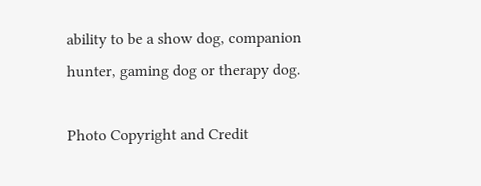ability to be a show dog, companion hunter, gaming dog or therapy dog.

Photo Copyright and Credit